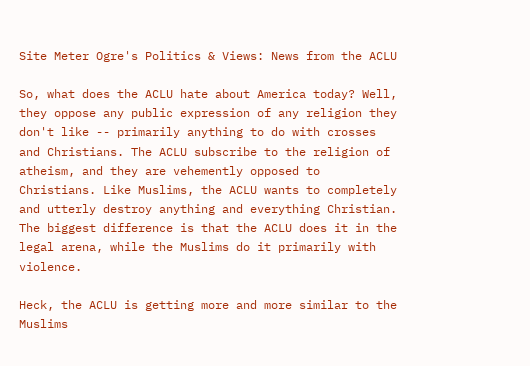Site Meter Ogre's Politics & Views: News from the ACLU

So, what does the ACLU hate about America today? Well, they oppose any public expression of any religion they don't like -- primarily anything to do with crosses and Christians. The ACLU subscribe to the religion of atheism, and they are vehemently opposed to Christians. Like Muslims, the ACLU wants to completely and utterly destroy anything and everything Christian. The biggest difference is that the ACLU does it in the legal arena, while the Muslims do it primarily with violence.

Heck, the ACLU is getting more and more similar to the Muslims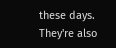these days. They're also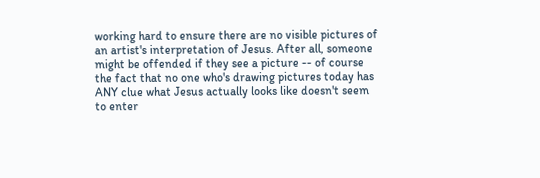working hard to ensure there are no visible pictures of an artist's interpretation of Jesus. After all, someone might be offended if they see a picture -- of course the fact that no one who's drawing pictures today has ANY clue what Jesus actually looks like doesn't seem to enter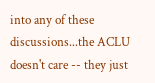into any of these discussions...the ACLU doesn't care -- they just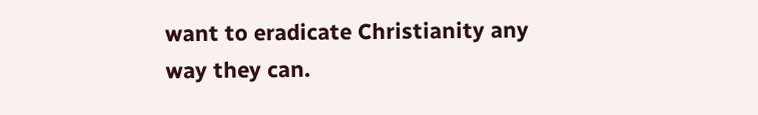want to eradicate Christianity any way they can.